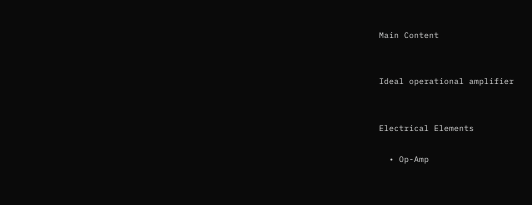Main Content


Ideal operational amplifier


Electrical Elements

  • Op-Amp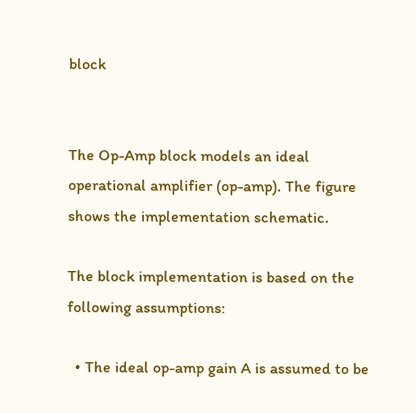block


The Op-Amp block models an ideal operational amplifier (op-amp). The figure shows the implementation schematic.

The block implementation is based on the following assumptions:

  • The ideal op-amp gain A is assumed to be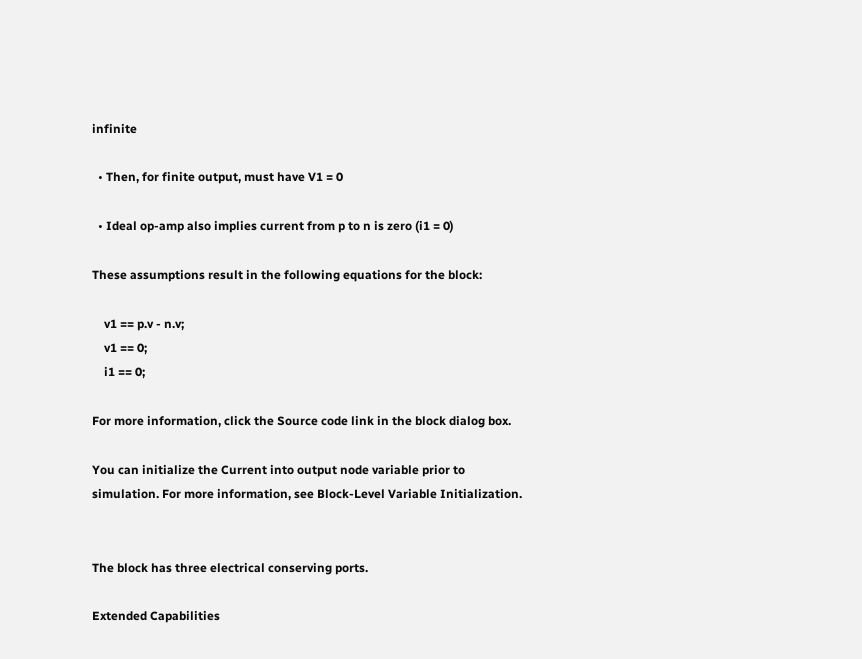infinite

  • Then, for finite output, must have V1 = 0

  • Ideal op-amp also implies current from p to n is zero (i1 = 0)

These assumptions result in the following equations for the block:

    v1 == p.v - n.v;
    v1 == 0;
    i1 == 0;

For more information, click the Source code link in the block dialog box.

You can initialize the Current into output node variable prior to simulation. For more information, see Block-Level Variable Initialization.


The block has three electrical conserving ports.

Extended Capabilities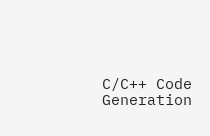C/C++ Code Generation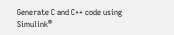Generate C and C++ code using Simulink®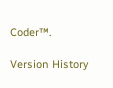Coder™.

Version History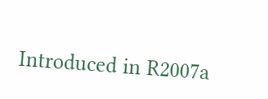Introduced in R2007a